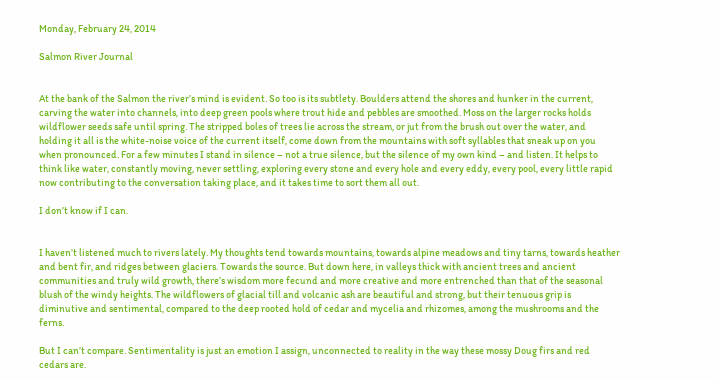Monday, February 24, 2014

Salmon River Journal


At the bank of the Salmon the river’s mind is evident. So too is its subtlety. Boulders attend the shores and hunker in the current, carving the water into channels, into deep green pools where trout hide and pebbles are smoothed. Moss on the larger rocks holds wildflower seeds safe until spring. The stripped boles of trees lie across the stream, or jut from the brush out over the water, and holding it all is the white-noise voice of the current itself, come down from the mountains with soft syllables that sneak up on you when pronounced. For a few minutes I stand in silence – not a true silence, but the silence of my own kind – and listen. It helps to think like water, constantly moving, never settling, exploring every stone and every hole and every eddy, every pool, every little rapid now contributing to the conversation taking place, and it takes time to sort them all out.

I don’t know if I can.


I haven’t listened much to rivers lately. My thoughts tend towards mountains, towards alpine meadows and tiny tarns, towards heather and bent fir, and ridges between glaciers. Towards the source. But down here, in valleys thick with ancient trees and ancient communities and truly wild growth, there’s wisdom more fecund and more creative and more entrenched than that of the seasonal blush of the windy heights. The wildflowers of glacial till and volcanic ash are beautiful and strong, but their tenuous grip is diminutive and sentimental, compared to the deep rooted hold of cedar and mycelia and rhizomes, among the mushrooms and the ferns.

But I can’t compare. Sentimentality is just an emotion I assign, unconnected to reality in the way these mossy Doug firs and red cedars are.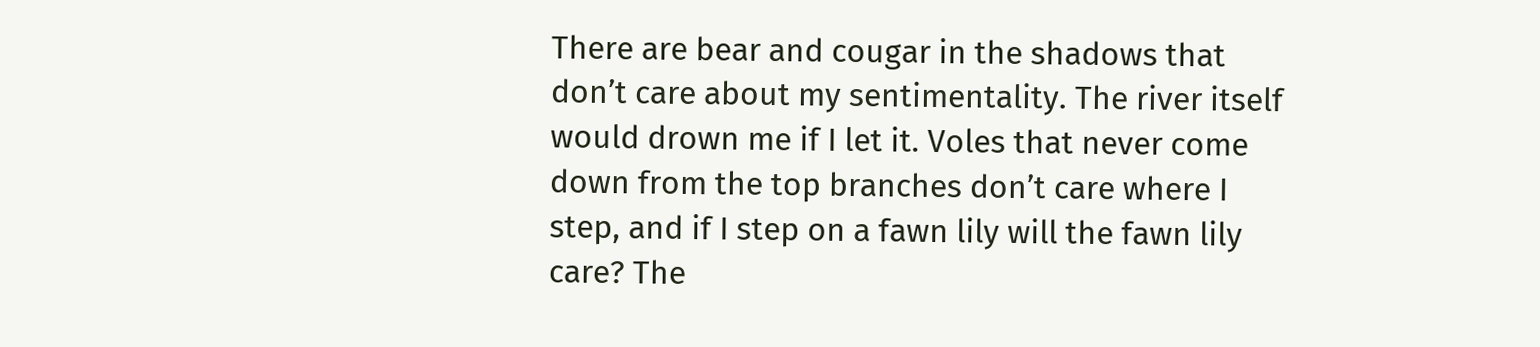There are bear and cougar in the shadows that don’t care about my sentimentality. The river itself would drown me if I let it. Voles that never come down from the top branches don’t care where I step, and if I step on a fawn lily will the fawn lily care? The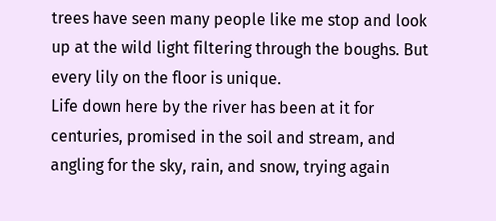trees have seen many people like me stop and look up at the wild light filtering through the boughs. But every lily on the floor is unique.
Life down here by the river has been at it for centuries, promised in the soil and stream, and angling for the sky, rain, and snow, trying again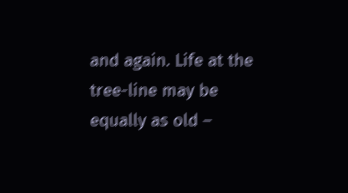and again. Life at the tree-line may be equally as old –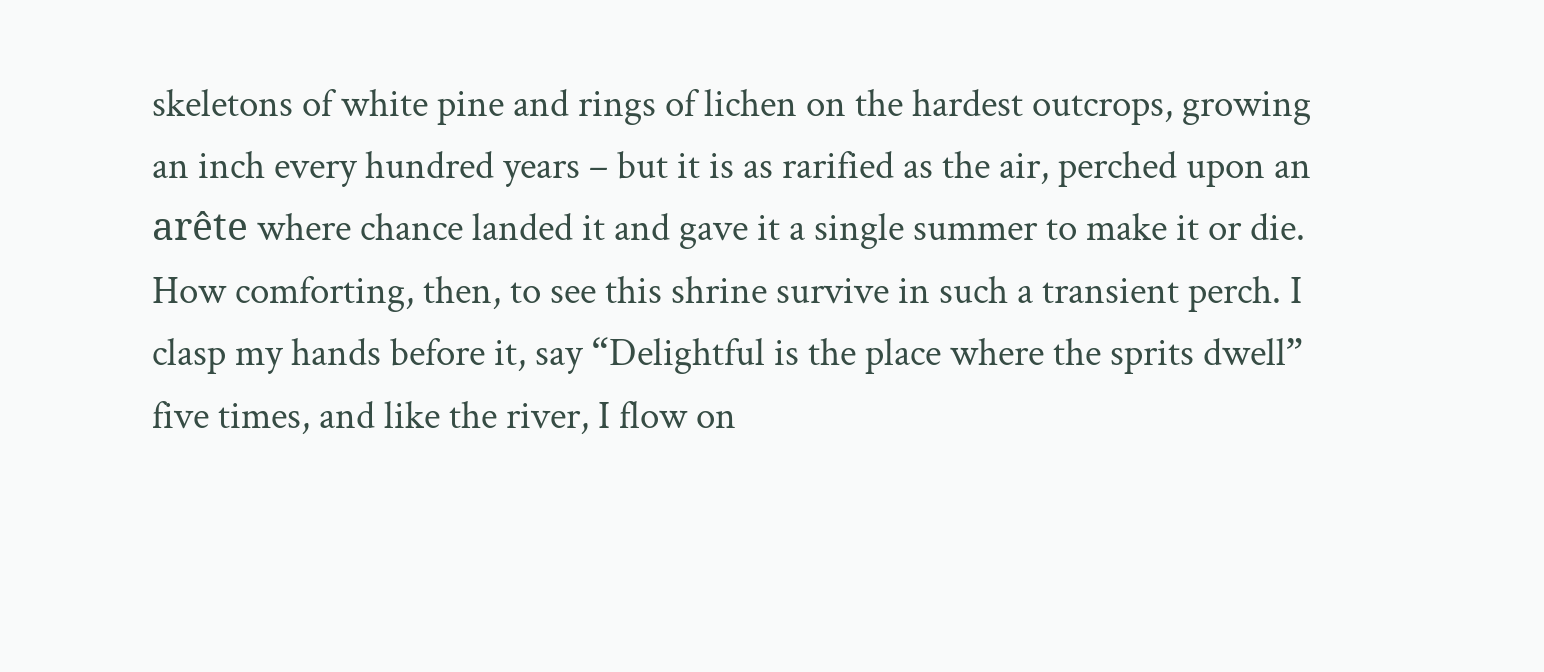skeletons of white pine and rings of lichen on the hardest outcrops, growing an inch every hundred years – but it is as rarified as the air, perched upon an arête where chance landed it and gave it a single summer to make it or die.
How comforting, then, to see this shrine survive in such a transient perch. I clasp my hands before it, say “Delightful is the place where the sprits dwell” five times, and like the river, I flow on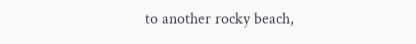to another rocky beach,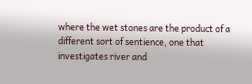where the wet stones are the product of a different sort of sentience, one that investigates river and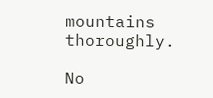mountains thoroughly.

No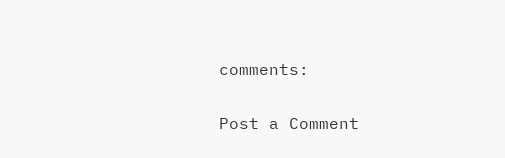comments:

Post a Comment